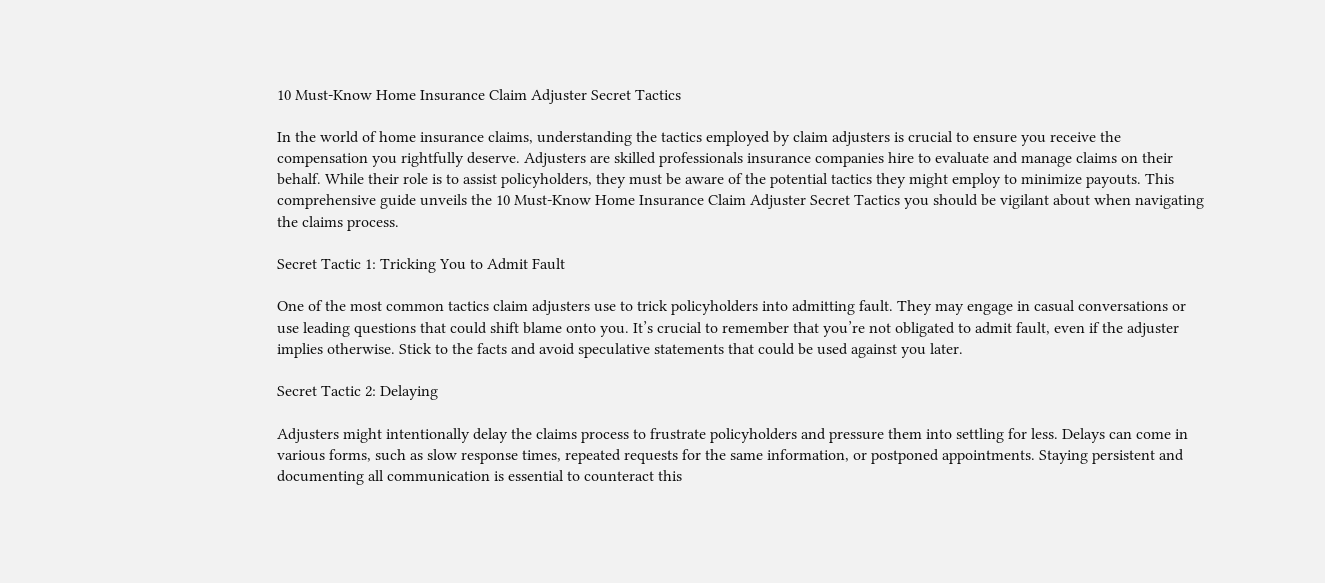10 Must-Know Home Insurance Claim Adjuster Secret Tactics

In the world of home insurance claims, understanding the tactics employed by claim adjusters is crucial to ensure you receive the compensation you rightfully deserve. Adjusters are skilled professionals insurance companies hire to evaluate and manage claims on their behalf. While their role is to assist policyholders, they must be aware of the potential tactics they might employ to minimize payouts. This comprehensive guide unveils the 10 Must-Know Home Insurance Claim Adjuster Secret Tactics you should be vigilant about when navigating the claims process.

Secret Tactic 1: Tricking You to Admit Fault

One of the most common tactics claim adjusters use to trick policyholders into admitting fault. They may engage in casual conversations or use leading questions that could shift blame onto you. It’s crucial to remember that you’re not obligated to admit fault, even if the adjuster implies otherwise. Stick to the facts and avoid speculative statements that could be used against you later.

Secret Tactic 2: Delaying

Adjusters might intentionally delay the claims process to frustrate policyholders and pressure them into settling for less. Delays can come in various forms, such as slow response times, repeated requests for the same information, or postponed appointments. Staying persistent and documenting all communication is essential to counteract this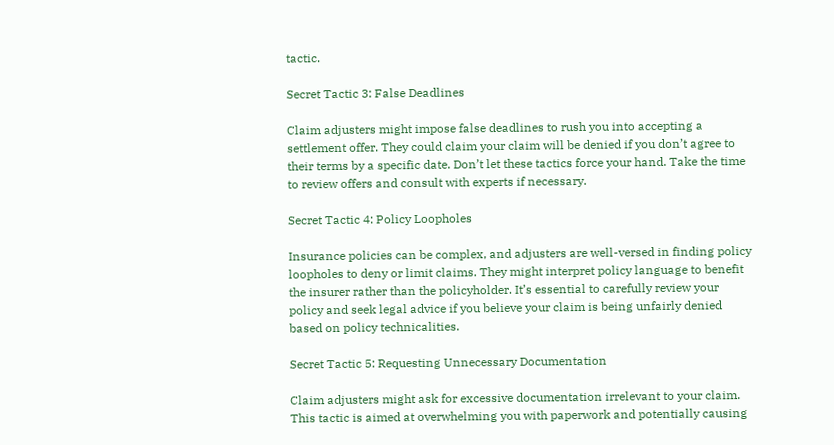tactic.

Secret Tactic 3: False Deadlines

Claim adjusters might impose false deadlines to rush you into accepting a settlement offer. They could claim your claim will be denied if you don’t agree to their terms by a specific date. Don’t let these tactics force your hand. Take the time to review offers and consult with experts if necessary.

Secret Tactic 4: Policy Loopholes

Insurance policies can be complex, and adjusters are well-versed in finding policy loopholes to deny or limit claims. They might interpret policy language to benefit the insurer rather than the policyholder. It’s essential to carefully review your policy and seek legal advice if you believe your claim is being unfairly denied based on policy technicalities.

Secret Tactic 5: Requesting Unnecessary Documentation

Claim adjusters might ask for excessive documentation irrelevant to your claim. This tactic is aimed at overwhelming you with paperwork and potentially causing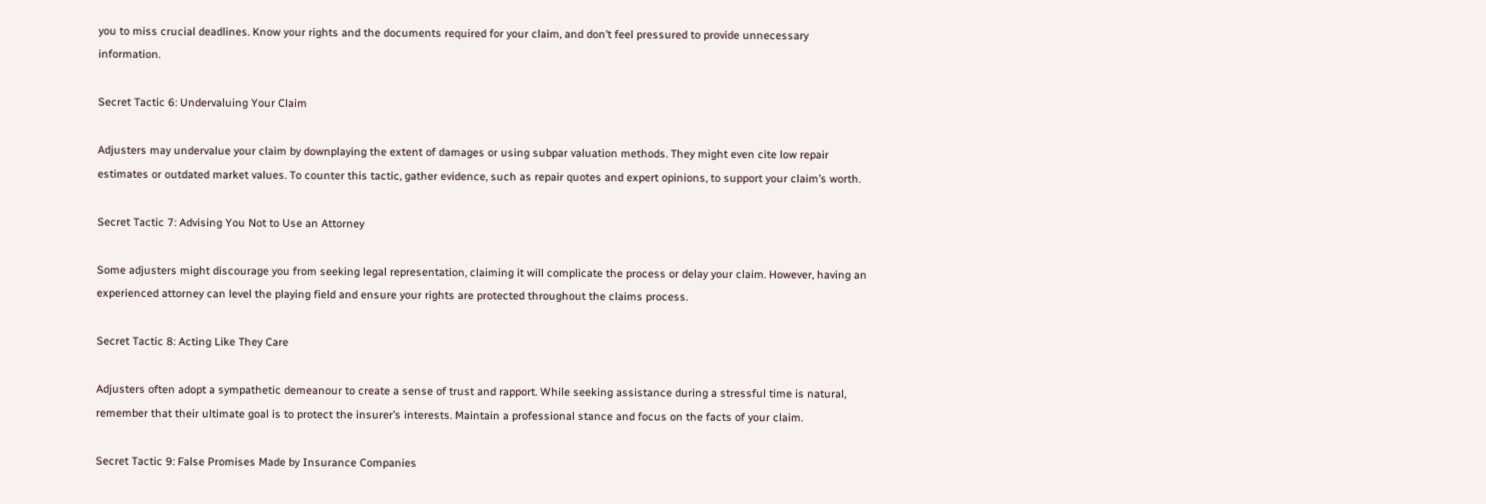you to miss crucial deadlines. Know your rights and the documents required for your claim, and don’t feel pressured to provide unnecessary information.

Secret Tactic 6: Undervaluing Your Claim

Adjusters may undervalue your claim by downplaying the extent of damages or using subpar valuation methods. They might even cite low repair estimates or outdated market values. To counter this tactic, gather evidence, such as repair quotes and expert opinions, to support your claim’s worth.

Secret Tactic 7: Advising You Not to Use an Attorney

Some adjusters might discourage you from seeking legal representation, claiming it will complicate the process or delay your claim. However, having an experienced attorney can level the playing field and ensure your rights are protected throughout the claims process.

Secret Tactic 8: Acting Like They Care

Adjusters often adopt a sympathetic demeanour to create a sense of trust and rapport. While seeking assistance during a stressful time is natural, remember that their ultimate goal is to protect the insurer’s interests. Maintain a professional stance and focus on the facts of your claim.

Secret Tactic 9: False Promises Made by Insurance Companies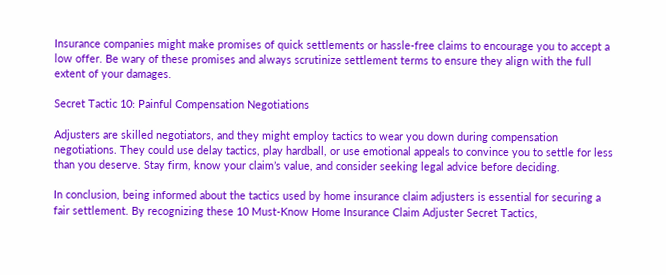Insurance companies might make promises of quick settlements or hassle-free claims to encourage you to accept a low offer. Be wary of these promises and always scrutinize settlement terms to ensure they align with the full extent of your damages.

Secret Tactic 10: Painful Compensation Negotiations

Adjusters are skilled negotiators, and they might employ tactics to wear you down during compensation negotiations. They could use delay tactics, play hardball, or use emotional appeals to convince you to settle for less than you deserve. Stay firm, know your claim’s value, and consider seeking legal advice before deciding.

In conclusion, being informed about the tactics used by home insurance claim adjusters is essential for securing a fair settlement. By recognizing these 10 Must-Know Home Insurance Claim Adjuster Secret Tactics,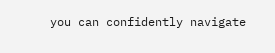you can confidently navigate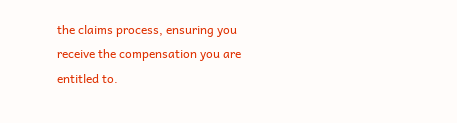the claims process, ensuring you receive the compensation you are entitled to.